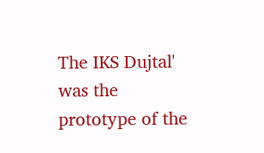The IKS Dujtal' was the prototype of the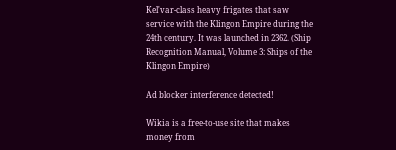Kel'var-class heavy frigates that saw service with the Klingon Empire during the 24th century. It was launched in 2362. (Ship Recognition Manual, Volume 3: Ships of the Klingon Empire)

Ad blocker interference detected!

Wikia is a free-to-use site that makes money from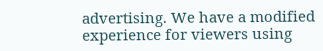advertising. We have a modified experience for viewers using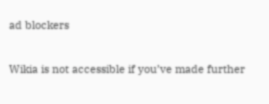ad blockers

Wikia is not accessible if you’ve made further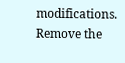modifications. Remove the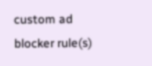custom ad blocker rule(s)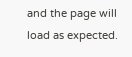and the page will load as expected.